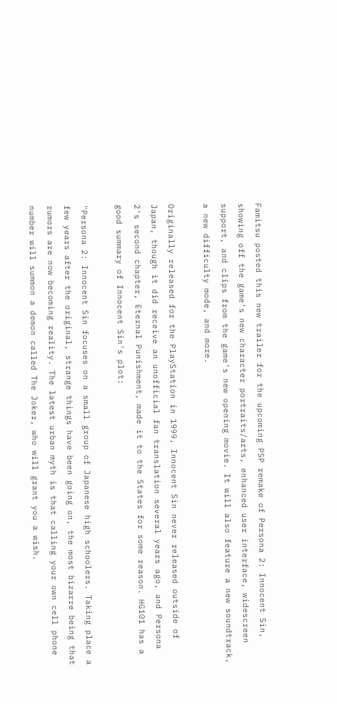Famitsu posted this new trailer for the upcoming PSP remake of Persona 2: Innocent Sin, showing off the game's new character portraits/arts, enhanced user interface, widescreen support, and clips from the game's new opening movie. It will also feature a new soundtrack, a new difficulty mode, and more.

Originally released for the PlayStation in 1999, Innocent Sin never released outside of Japan, though it did receive an unofficial fan translation several years ago, and Persona 2's second chapter, Eternal Punishment, made it to the States for some reason. HG101 has a good summary of Innocent Sin's plot:

"Persona 2: Innocent Sin focuses on a small group of Japanese high schoolers. Taking place a few years after the original, strange things have been going on, the most bizarre being that rumors are now becoming reality. The latest urban myth is that calling your own cell phone number will summon a demon called The Joker, who will grant you a wish.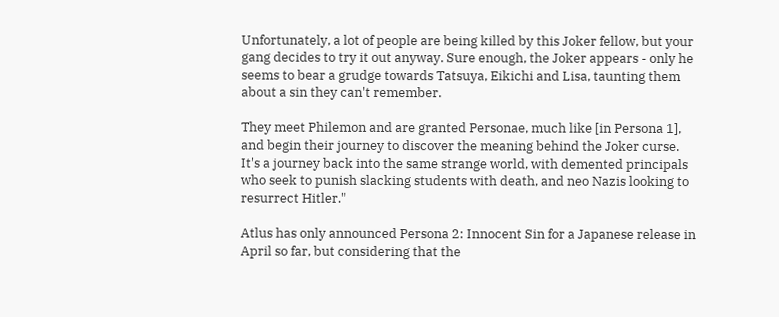Unfortunately, a lot of people are being killed by this Joker fellow, but your gang decides to try it out anyway. Sure enough, the Joker appears - only he seems to bear a grudge towards Tatsuya, Eikichi and Lisa, taunting them about a sin they can't remember.

They meet Philemon and are granted Personae, much like [in Persona 1], and begin their journey to discover the meaning behind the Joker curse. It's a journey back into the same strange world, with demented principals who seek to punish slacking students with death, and neo Nazis looking to resurrect Hitler."

Atlus has only announced Persona 2: Innocent Sin for a Japanese release in April so far, but considering that the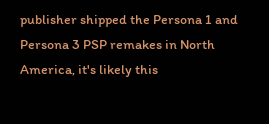publisher shipped the Persona 1 and Persona 3 PSP remakes in North America, it's likely this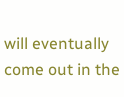will eventually come out in the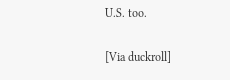U.S. too.

[Via duckroll]